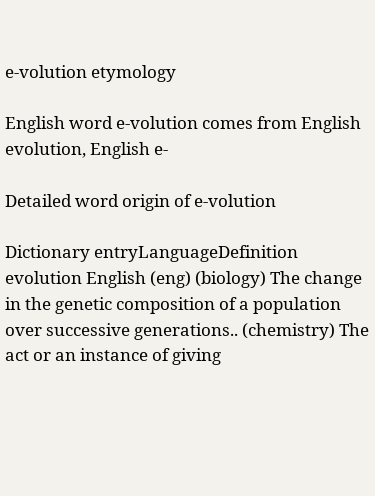e-volution etymology

English word e-volution comes from English evolution, English e-

Detailed word origin of e-volution

Dictionary entryLanguageDefinition
evolution English (eng) (biology) The change in the genetic composition of a population over successive generations.. (chemistry) The act or an instance of giving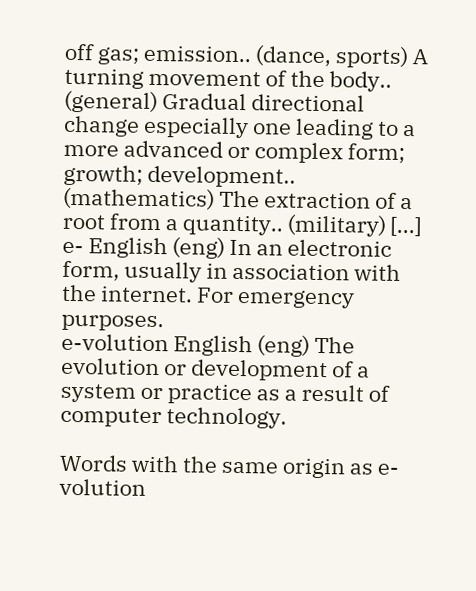off gas; emission.. (dance, sports) A turning movement of the body.. (general) Gradual directional change especially one leading to a more advanced or complex form; growth; development.. (mathematics) The extraction of a root from a quantity.. (military) [...]
e- English (eng) In an electronic form, usually in association with the internet. For emergency purposes.
e-volution English (eng) The evolution or development of a system or practice as a result of computer technology.

Words with the same origin as e-volution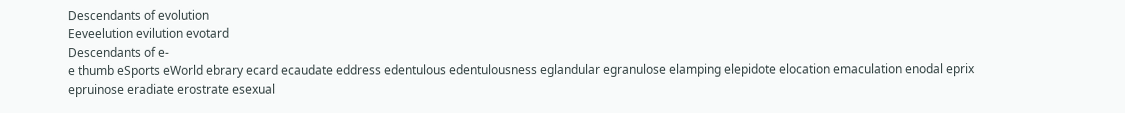Descendants of evolution
Eeveelution evilution evotard
Descendants of e-
e thumb eSports eWorld ebrary ecard ecaudate eddress edentulous edentulousness eglandular egranulose elamping elepidote elocation emaculation enodal eprix epruinose eradiate erostrate esexual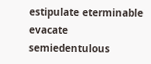estipulate eterminable evacate semiedentulous